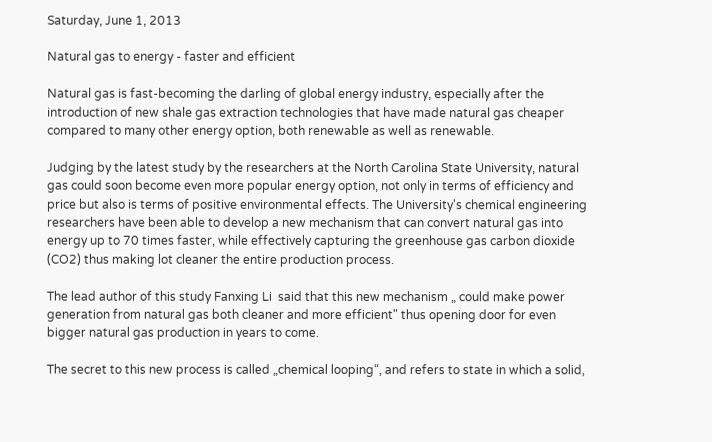Saturday, June 1, 2013

Natural gas to energy - faster and efficient

Natural gas is fast-becoming the darling of global energy industry, especially after the introduction of new shale gas extraction technologies that have made natural gas cheaper compared to many other energy option, both renewable as well as renewable.

Judging by the latest study by the researchers at the North Carolina State University, natural gas could soon become even more popular energy option, not only in terms of efficiency and price but also is terms of positive environmental effects. The University's chemical engineering researchers have been able to develop a new mechanism that can convert natural gas into energy up to 70 times faster, while effectively capturing the greenhouse gas carbon dioxide (CO2) thus making lot cleaner the entire production process.

The lead author of this study Fanxing Li  said that this new mechanism „ could make power generation from natural gas both cleaner and more efficient" thus opening door for even bigger natural gas production in years to come.

The secret to this new process is called „chemical looping“, and refers to state in which a solid,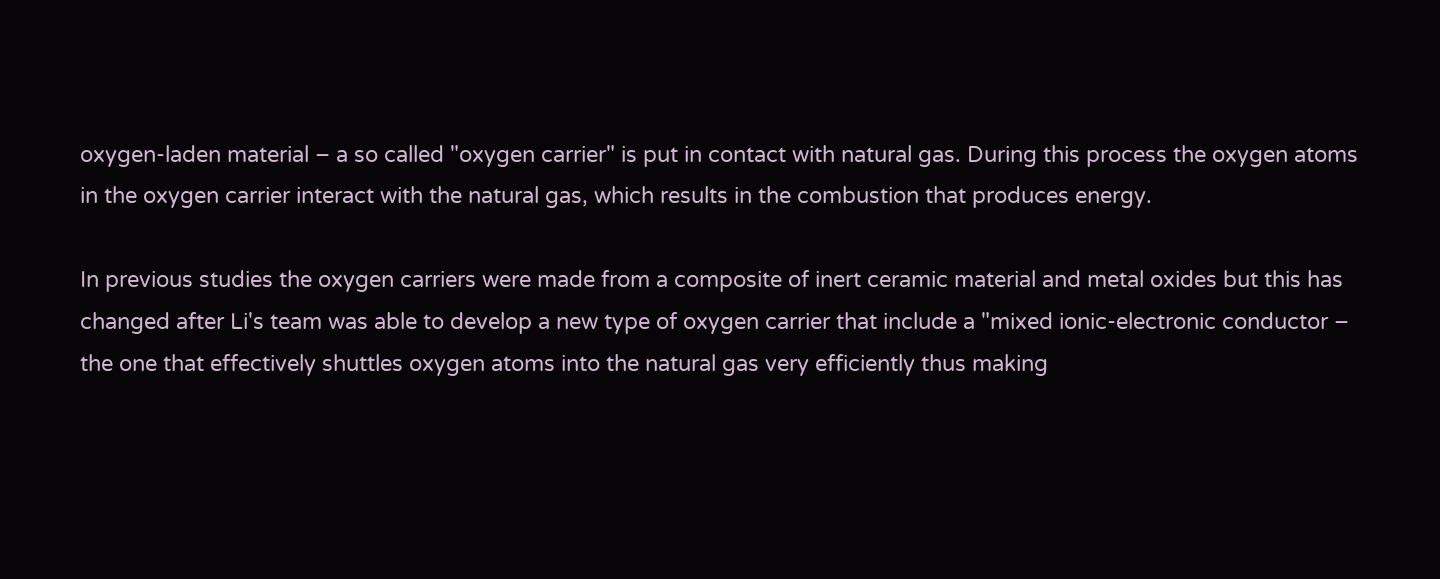oxygen-laden material – a so called "oxygen carrier" is put in contact with natural gas. During this process the oxygen atoms in the oxygen carrier interact with the natural gas, which results in the combustion that produces energy.

In previous studies the oxygen carriers were made from a composite of inert ceramic material and metal oxides but this has changed after Li's team was able to develop a new type of oxygen carrier that include a "mixed ionic-electronic conductor – the one that effectively shuttles oxygen atoms into the natural gas very efficiently thus making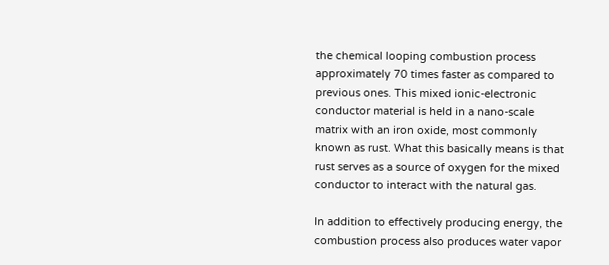the chemical looping combustion process approximately 70 times faster as compared to previous ones. This mixed ionic-electronic conductor material is held in a nano-scale matrix with an iron oxide, most commonly known as rust. What this basically means is that rust serves as a source of oxygen for the mixed conductor to interact with the natural gas.

In addition to effectively producing energy, the combustion process also produces water vapor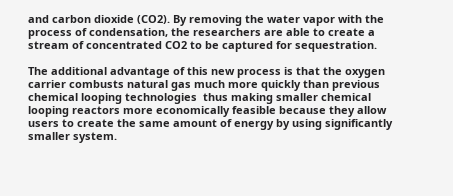and carbon dioxide (CO2). By removing the water vapor with the process of condensation, the researchers are able to create a stream of concentrated CO2 to be captured for sequestration.

The additional advantage of this new process is that the oxygen carrier combusts natural gas much more quickly than previous chemical looping technologies  thus making smaller chemical looping reactors more economically feasible because they allow users to create the same amount of energy by using significantly smaller system.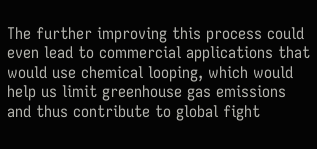The further improving this process could even lead to commercial applications that would use chemical looping, which would help us limit greenhouse gas emissions and thus contribute to global fight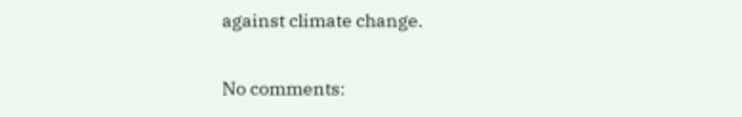against climate change.

No comments: